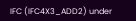IFC (IFC4X3_ADD2) under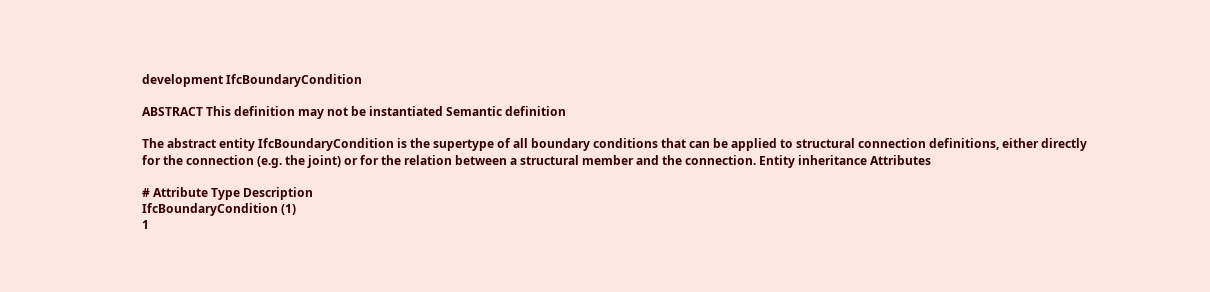development IfcBoundaryCondition

ABSTRACT This definition may not be instantiated Semantic definition

The abstract entity IfcBoundaryCondition is the supertype of all boundary conditions that can be applied to structural connection definitions, either directly for the connection (e.g. the joint) or for the relation between a structural member and the connection. Entity inheritance Attributes

# Attribute Type Description
IfcBoundaryCondition (1)
1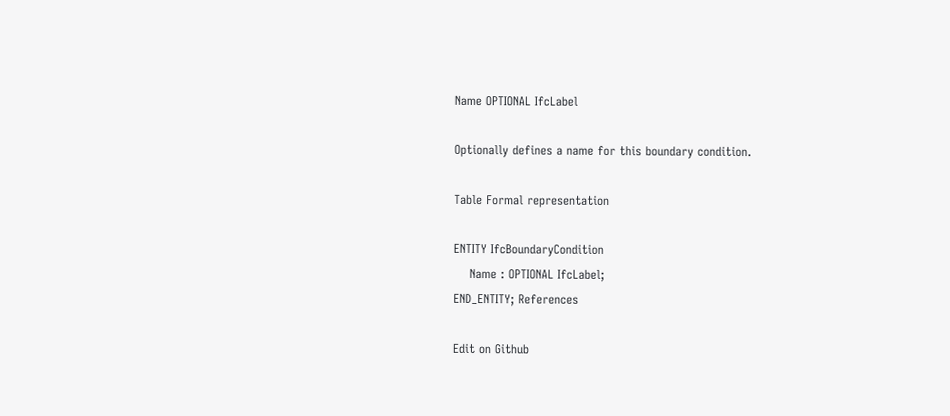Name OPTIONAL IfcLabel

Optionally defines a name for this boundary condition.

Table Formal representation

ENTITY IfcBoundaryCondition
    Name : OPTIONAL IfcLabel;
END_ENTITY; References

Edit on Github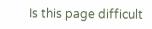Is this page difficult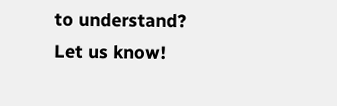to understand? Let us know!